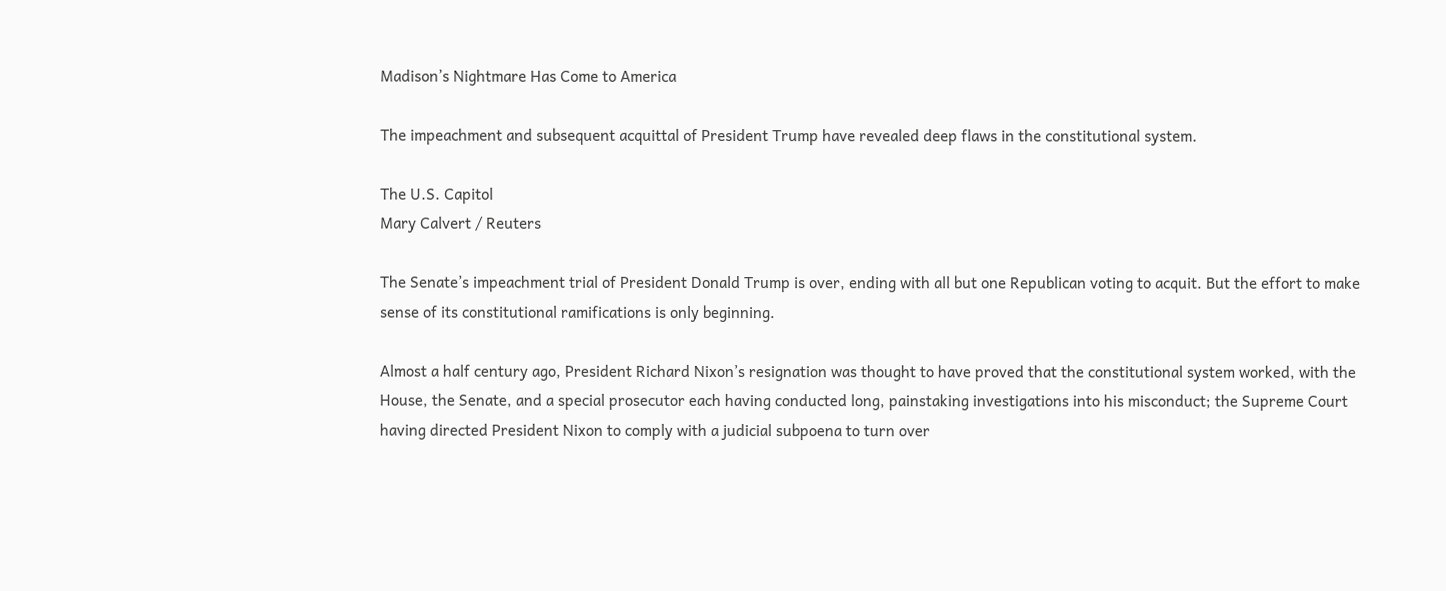Madison’s Nightmare Has Come to America

The impeachment and subsequent acquittal of President Trump have revealed deep flaws in the constitutional system.

The U.S. Capitol
Mary Calvert / Reuters

The Senate’s impeachment trial of President Donald Trump is over, ending with all but one Republican voting to acquit. But the effort to make sense of its constitutional ramifications is only beginning.

Almost a half century ago, President Richard Nixon’s resignation was thought to have proved that the constitutional system worked, with the House, the Senate, and a special prosecutor each having conducted long, painstaking investigations into his misconduct; the Supreme Court having directed President Nixon to comply with a judicial subpoena to turn over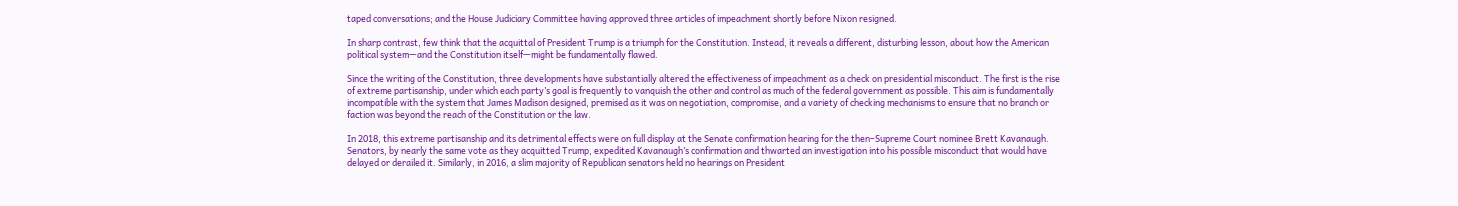taped conversations; and the House Judiciary Committee having approved three articles of impeachment shortly before Nixon resigned.

In sharp contrast, few think that the acquittal of President Trump is a triumph for the Constitution. Instead, it reveals a different, disturbing lesson, about how the American political system—and the Constitution itself—might be fundamentally flawed.

Since the writing of the Constitution, three developments have substantially altered the effectiveness of impeachment as a check on presidential misconduct. The first is the rise of extreme partisanship, under which each party’s goal is frequently to vanquish the other and control as much of the federal government as possible. This aim is fundamentally incompatible with the system that James Madison designed, premised as it was on negotiation, compromise, and a variety of checking mechanisms to ensure that no branch or faction was beyond the reach of the Constitution or the law.

In 2018, this extreme partisanship and its detrimental effects were on full display at the Senate confirmation hearing for the then–Supreme Court nominee Brett Kavanaugh. Senators, by nearly the same vote as they acquitted Trump, expedited Kavanaugh’s confirmation and thwarted an investigation into his possible misconduct that would have delayed or derailed it. Similarly, in 2016, a slim majority of Republican senators held no hearings on President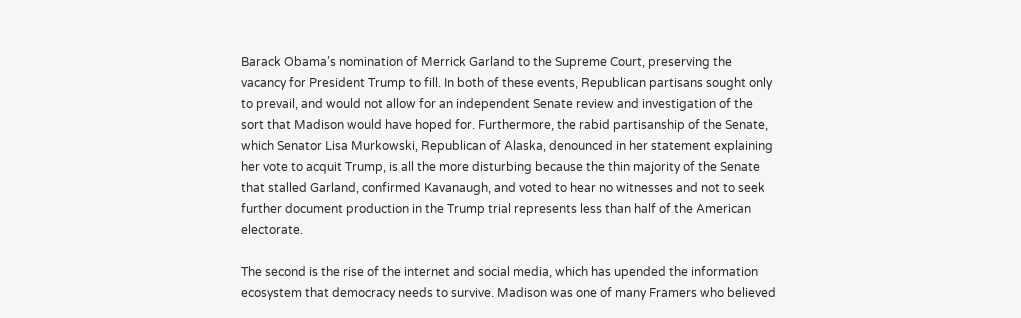Barack Obama’s nomination of Merrick Garland to the Supreme Court, preserving the vacancy for President Trump to fill. In both of these events, Republican partisans sought only to prevail, and would not allow for an independent Senate review and investigation of the sort that Madison would have hoped for. Furthermore, the rabid partisanship of the Senate, which Senator Lisa Murkowski, Republican of Alaska, denounced in her statement explaining her vote to acquit Trump, is all the more disturbing because the thin majority of the Senate that stalled Garland, confirmed Kavanaugh, and voted to hear no witnesses and not to seek further document production in the Trump trial represents less than half of the American electorate.

The second is the rise of the internet and social media, which has upended the information ecosystem that democracy needs to survive. Madison was one of many Framers who believed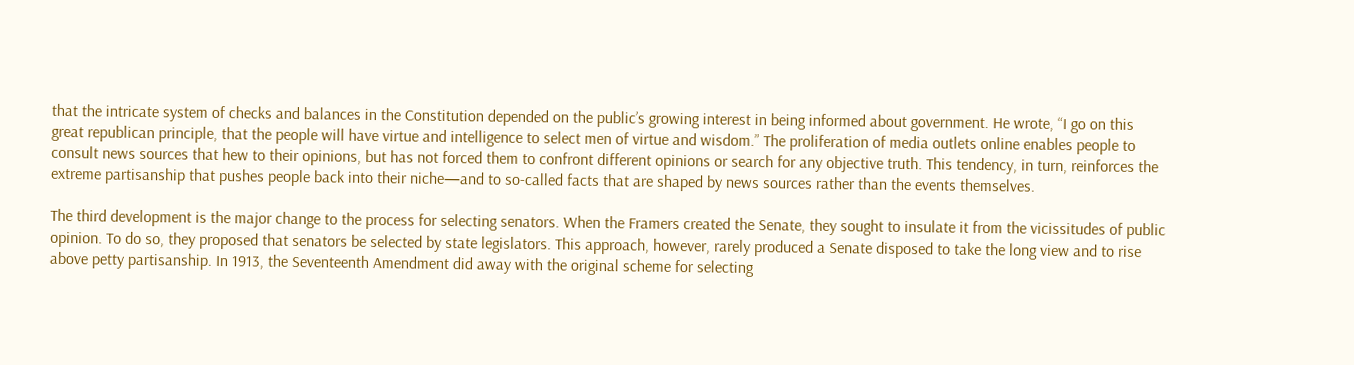that the intricate system of checks and balances in the Constitution depended on the public’s growing interest in being informed about government. He wrote, “I go on this great republican principle, that the people will have virtue and intelligence to select men of virtue and wisdom.” The proliferation of media outlets online enables people to consult news sources that hew to their opinions, but has not forced them to confront different opinions or search for any objective truth. This tendency, in turn, reinforces the extreme partisanship that pushes people back into their niche—and to so-called facts that are shaped by news sources rather than the events themselves.

The third development is the major change to the process for selecting senators. When the Framers created the Senate, they sought to insulate it from the vicissitudes of public opinion. To do so, they proposed that senators be selected by state legislators. This approach, however, rarely produced a Senate disposed to take the long view and to rise above petty partisanship. In 1913, the Seventeenth Amendment did away with the original scheme for selecting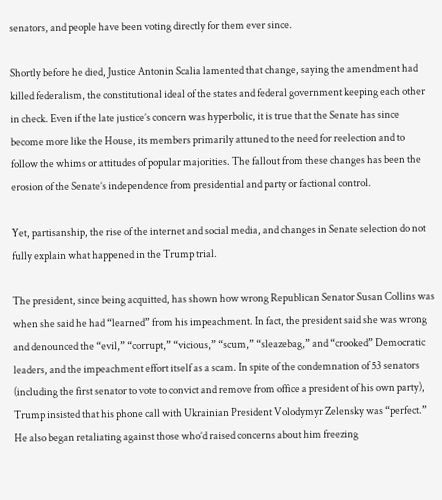senators, and people have been voting directly for them ever since.

Shortly before he died, Justice Antonin Scalia lamented that change, saying the amendment had killed federalism, the constitutional ideal of the states and federal government keeping each other in check. Even if the late justice’s concern was hyperbolic, it is true that the Senate has since become more like the House, its members primarily attuned to the need for reelection and to follow the whims or attitudes of popular majorities. The fallout from these changes has been the erosion of the Senate’s independence from presidential and party or factional control.

Yet, partisanship, the rise of the internet and social media, and changes in Senate selection do not fully explain what happened in the Trump trial.

The president, since being acquitted, has shown how wrong Republican Senator Susan Collins was when she said he had “learned” from his impeachment. In fact, the president said she was wrong and denounced the “evil,” “corrupt,” “vicious,” “scum,” “sleazebag,” and “crooked” Democratic leaders, and the impeachment effort itself as a scam. In spite of the condemnation of 53 senators (including the first senator to vote to convict and remove from office a president of his own party), Trump insisted that his phone call with Ukrainian President Volodymyr Zelensky was “perfect.” He also began retaliating against those who’d raised concerns about him freezing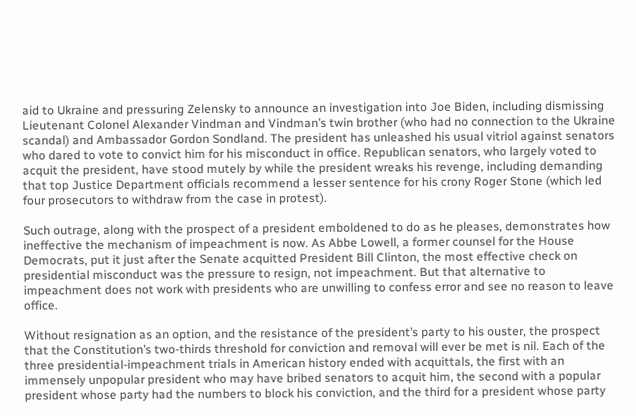aid to Ukraine and pressuring Zelensky to announce an investigation into Joe Biden, including dismissing Lieutenant Colonel Alexander Vindman and Vindman’s twin brother (who had no connection to the Ukraine scandal) and Ambassador Gordon Sondland. The president has unleashed his usual vitriol against senators who dared to vote to convict him for his misconduct in office. Republican senators, who largely voted to acquit the president, have stood mutely by while the president wreaks his revenge, including demanding that top Justice Department officials recommend a lesser sentence for his crony Roger Stone (which led four prosecutors to withdraw from the case in protest).

Such outrage, along with the prospect of a president emboldened to do as he pleases, demonstrates how ineffective the mechanism of impeachment is now. As Abbe Lowell, a former counsel for the House Democrats, put it just after the Senate acquitted President Bill Clinton, the most effective check on presidential misconduct was the pressure to resign, not impeachment. But that alternative to impeachment does not work with presidents who are unwilling to confess error and see no reason to leave office.

Without resignation as an option, and the resistance of the president’s party to his ouster, the prospect that the Constitution’s two-thirds threshold for conviction and removal will ever be met is nil. Each of the three presidential-impeachment trials in American history ended with acquittals, the first with an immensely unpopular president who may have bribed senators to acquit him, the second with a popular president whose party had the numbers to block his conviction, and the third for a president whose party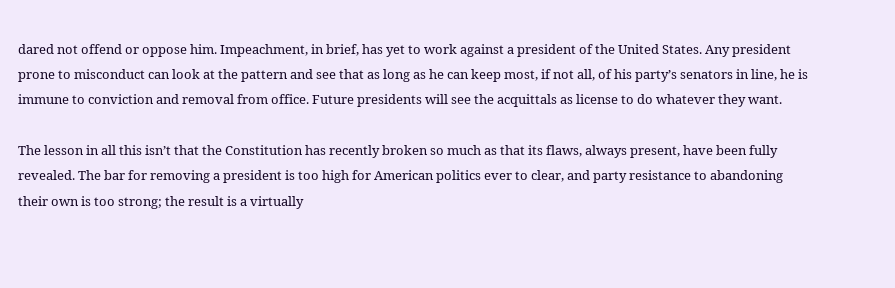dared not offend or oppose him. Impeachment, in brief, has yet to work against a president of the United States. Any president prone to misconduct can look at the pattern and see that as long as he can keep most, if not all, of his party’s senators in line, he is immune to conviction and removal from office. Future presidents will see the acquittals as license to do whatever they want.

The lesson in all this isn’t that the Constitution has recently broken so much as that its flaws, always present, have been fully revealed. The bar for removing a president is too high for American politics ever to clear, and party resistance to abandoning their own is too strong; the result is a virtually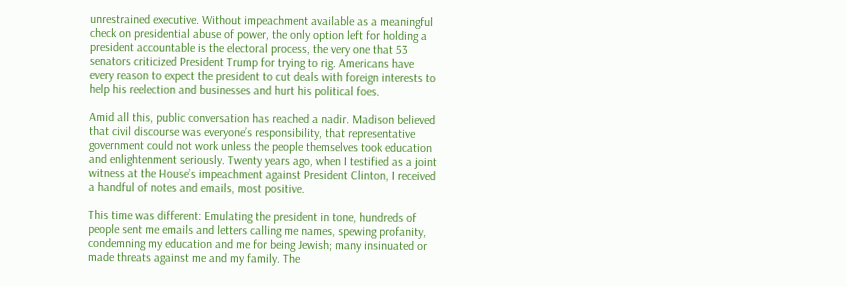unrestrained executive. Without impeachment available as a meaningful check on presidential abuse of power, the only option left for holding a president accountable is the electoral process, the very one that 53 senators criticized President Trump for trying to rig. Americans have every reason to expect the president to cut deals with foreign interests to help his reelection and businesses and hurt his political foes.

Amid all this, public conversation has reached a nadir. Madison believed that civil discourse was everyone’s responsibility, that representative government could not work unless the people themselves took education and enlightenment seriously. Twenty years ago, when I testified as a joint witness at the House’s impeachment against President Clinton, I received a handful of notes and emails, most positive.

This time was different: Emulating the president in tone, hundreds of people sent me emails and letters calling me names, spewing profanity, condemning my education and me for being Jewish; many insinuated or made threats against me and my family. The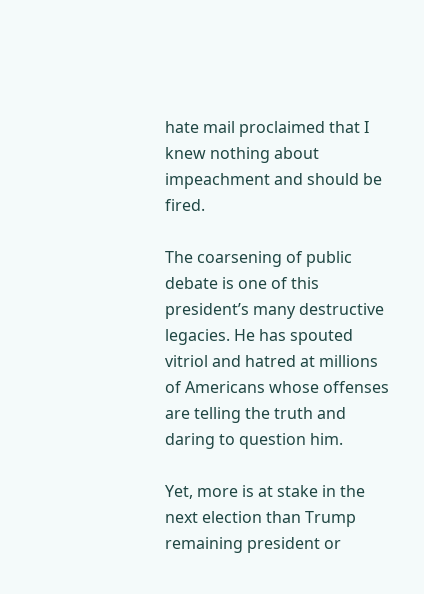hate mail proclaimed that I knew nothing about impeachment and should be fired.

The coarsening of public debate is one of this president’s many destructive legacies. He has spouted vitriol and hatred at millions of Americans whose offenses are telling the truth and daring to question him.

Yet, more is at stake in the next election than Trump remaining president or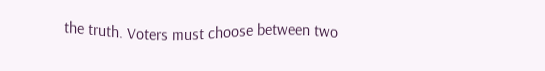the truth. Voters must choose between two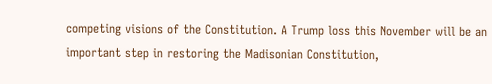competing visions of the Constitution. A Trump loss this November will be an important step in restoring the Madisonian Constitution,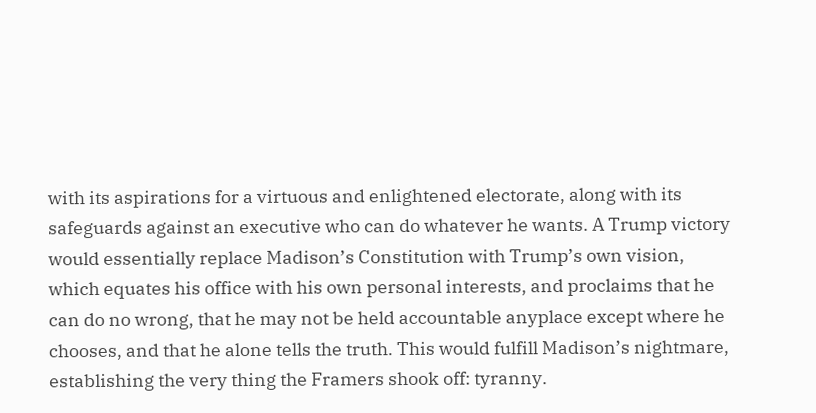with its aspirations for a virtuous and enlightened electorate, along with its safeguards against an executive who can do whatever he wants. A Trump victory would essentially replace Madison’s Constitution with Trump’s own vision, which equates his office with his own personal interests, and proclaims that he can do no wrong, that he may not be held accountable anyplace except where he chooses, and that he alone tells the truth. This would fulfill Madison’s nightmare, establishing the very thing the Framers shook off: tyranny.